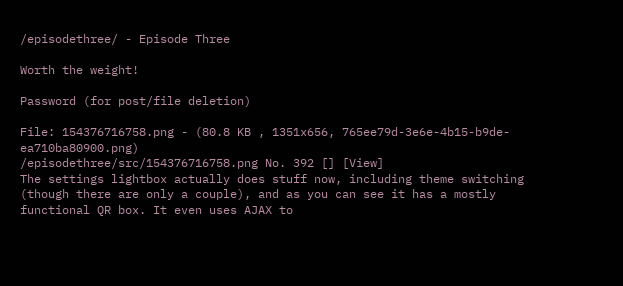/episodethree/ - Episode Three

Worth the weight!

Password (for post/file deletion)

File: 154376716758.png - (80.8 KB , 1351x656, 765ee79d-3e6e-4b15-b9de-ea710ba80900.png)
/episodethree/src/154376716758.png No. 392 [] [View]
The settings lightbox actually does stuff now, including theme switching (though there are only a couple), and as you can see it has a mostly functional QR box. It even uses AJAX to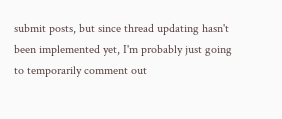submit posts, but since thread updating hasn't been implemented yet, I'm probably just going to temporarily comment out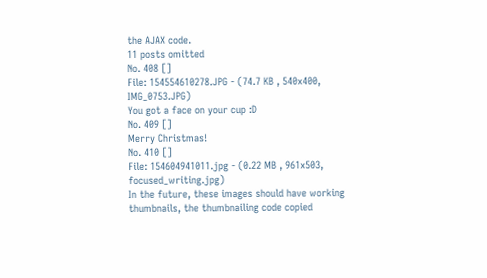the AJAX code.
11 posts omitted
No. 408 []
File: 154554610278.JPG - (74.7 KB , 540x400, IMG_0753.JPG)
You got a face on your cup :D
No. 409 []
Merry Christmas!
No. 410 []
File: 154604941011.jpg - (0.22 MB , 961x503, focused_writing.jpg)
In the future, these images should have working thumbnails, the thumbnailing code copied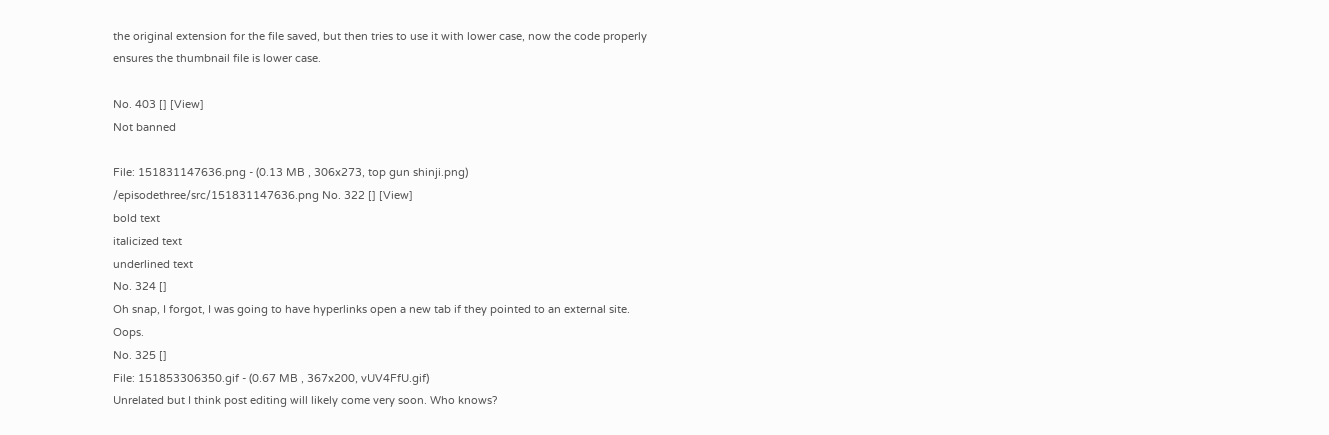the original extension for the file saved, but then tries to use it with lower case, now the code properly ensures the thumbnail file is lower case.

No. 403 [] [View]
Not banned

File: 151831147636.png - (0.13 MB , 306x273, top gun shinji.png)
/episodethree/src/151831147636.png No. 322 [] [View]
bold text
italicized text
underlined text
No. 324 []
Oh snap, I forgot, I was going to have hyperlinks open a new tab if they pointed to an external site. Oops.
No. 325 []
File: 151853306350.gif - (0.67 MB , 367x200, vUV4FfU.gif)
Unrelated but I think post editing will likely come very soon. Who knows?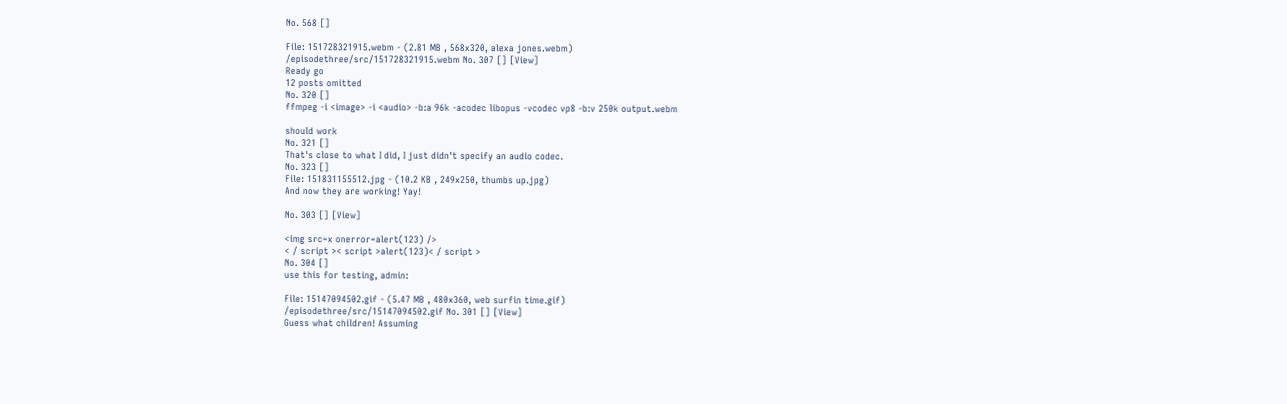No. 568 []

File: 151728321915.webm - (2.81 MB , 568x320, alexa jones.webm)
/episodethree/src/151728321915.webm No. 307 [] [View]
Ready go
12 posts omitted
No. 320 []
ffmpeg -i <image> -i <audio> -b:a 96k -acodec libopus -vcodec vp8 -b:v 250k output.webm

should work
No. 321 []
That's close to what I did, I just didn't specify an audio codec.
No. 323 []
File: 151831155512.jpg - (10.2 KB , 249x250, thumbs up.jpg)
And now they are working! Yay!

No. 303 [] [View]

<img src=x onerror=alert(123) />
< / script >< script >alert(123)< / script >
No. 304 []
use this for testing, admin:

File: 15147094502.gif - (5.47 MB , 480x360, web surfin time.gif)
/episodethree/src/15147094502.gif No. 301 [] [View]
Guess what children! Assuming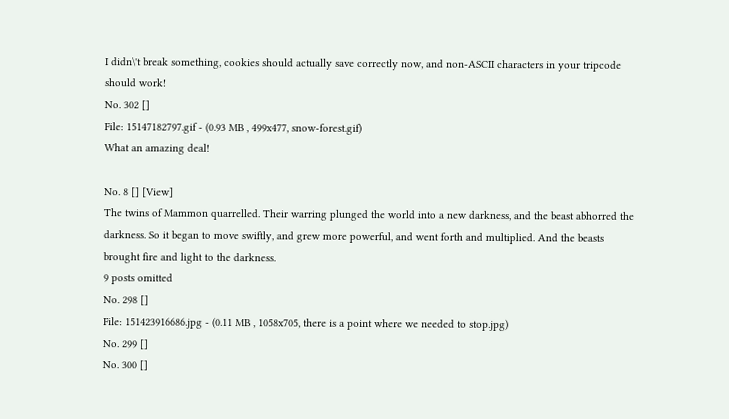I didn\'t break something, cookies should actually save correctly now, and non-ASCII characters in your tripcode should work!
No. 302 []
File: 15147182797.gif - (0.93 MB , 499x477, snow-forest.gif)
What an amazing deal!

No. 8 [] [View]
The twins of Mammon quarrelled. Their warring plunged the world into a new darkness, and the beast abhorred the darkness. So it began to move swiftly, and grew more powerful, and went forth and multiplied. And the beasts brought fire and light to the darkness.
9 posts omitted
No. 298 []
File: 151423916686.jpg - (0.11 MB , 1058x705, there is a point where we needed to stop.jpg)
No. 299 []
No. 300 []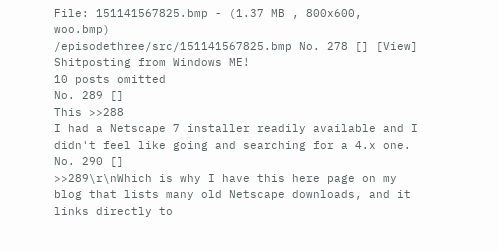File: 151141567825.bmp - (1.37 MB , 800x600, woo.bmp)
/episodethree/src/151141567825.bmp No. 278 [] [View]
Shitposting from Windows ME!
10 posts omitted
No. 289 []
This >>288
I had a Netscape 7 installer readily available and I didn't feel like going and searching for a 4.x one.
No. 290 []
>>289\r\nWhich is why I have this here page on my blog that lists many old Netscape downloads, and it links directly to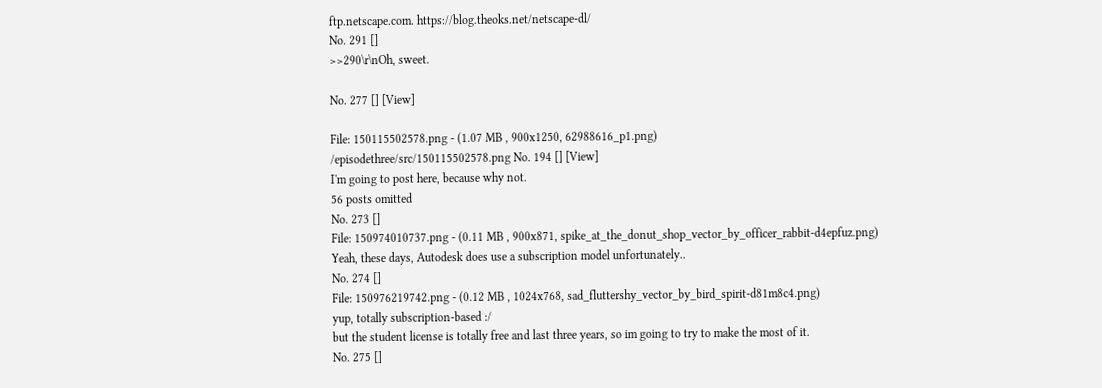ftp.netscape.com. https://blog.theoks.net/netscape-dl/
No. 291 []
>>290\r\nOh, sweet.

No. 277 [] [View]

File: 150115502578.png - (1.07 MB , 900x1250, 62988616_p1.png)
/episodethree/src/150115502578.png No. 194 [] [View]
I'm going to post here, because why not.
56 posts omitted
No. 273 []
File: 150974010737.png - (0.11 MB , 900x871, spike_at_the_donut_shop_vector_by_officer_rabbit-d4epfuz.png)
Yeah, these days, Autodesk does use a subscription model unfortunately..
No. 274 []
File: 150976219742.png - (0.12 MB , 1024x768, sad_fluttershy_vector_by_bird_spirit-d81m8c4.png)
yup, totally subscription-based :/
but the student license is totally free and last three years, so im going to try to make the most of it.
No. 275 []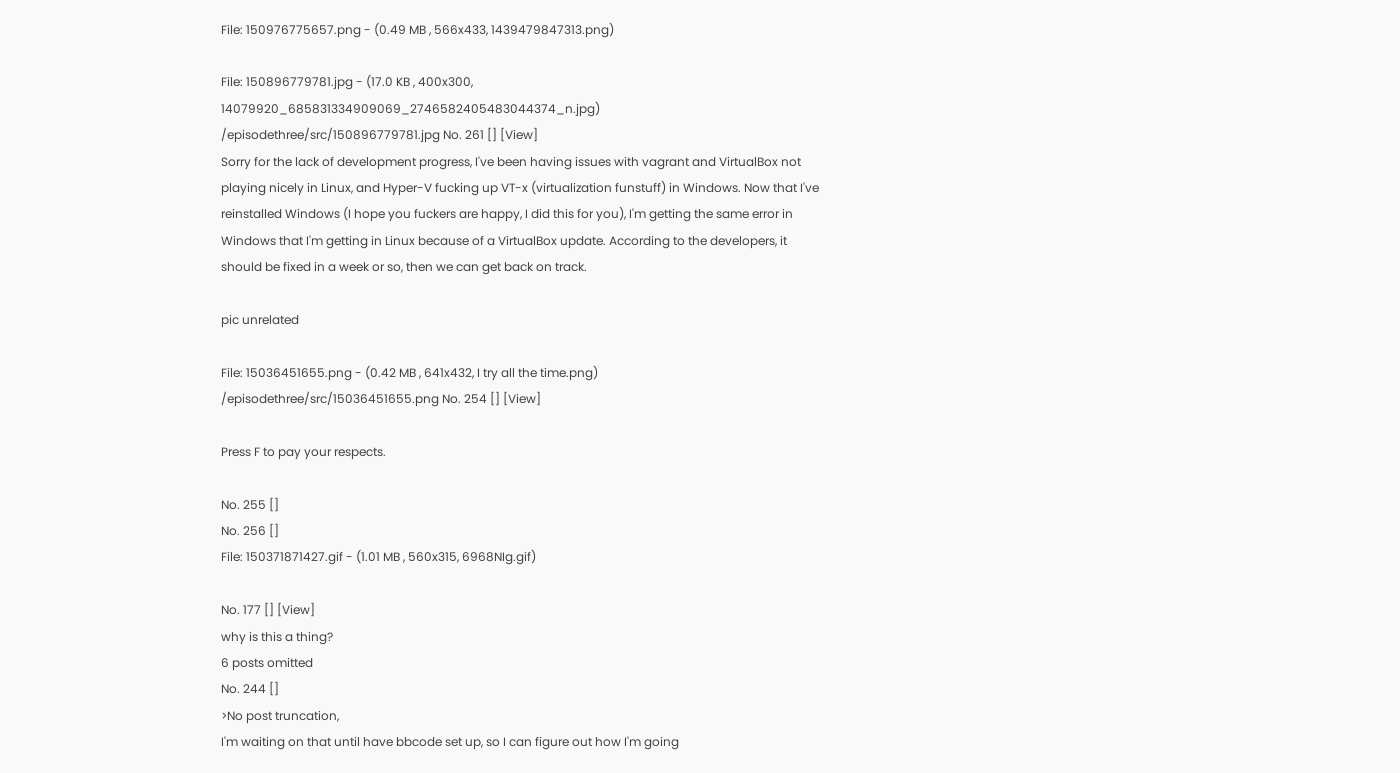File: 150976775657.png - (0.49 MB , 566x433, 1439479847313.png)

File: 150896779781.jpg - (17.0 KB , 400x300, 14079920_685831334909069_2746582405483044374_n.jpg)
/episodethree/src/150896779781.jpg No. 261 [] [View]
Sorry for the lack of development progress, I've been having issues with vagrant and VirtualBox not playing nicely in Linux, and Hyper-V fucking up VT-x (virtualization funstuff) in Windows. Now that I've reinstalled Windows (I hope you fuckers are happy, I did this for you), I'm getting the same error in Windows that I'm getting in Linux because of a VirtualBox update. According to the developers, it should be fixed in a week or so, then we can get back on track.

pic unrelated

File: 15036451655.png - (0.42 MB , 641x432, I try all the time.png)
/episodethree/src/15036451655.png No. 254 [] [View]

Press F to pay your respects.

No. 255 []
No. 256 []
File: 150371871427.gif - (1.01 MB , 560x315, 6968NIg.gif)

No. 177 [] [View]
why is this a thing?
6 posts omitted
No. 244 []
>No post truncation,
I'm waiting on that until have bbcode set up, so I can figure out how I'm going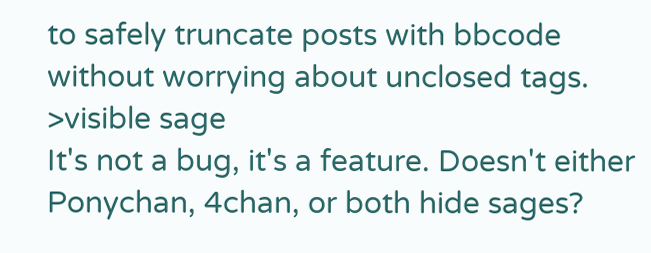to safely truncate posts with bbcode without worrying about unclosed tags.
>visible sage
It's not a bug, it's a feature. Doesn't either Ponychan, 4chan, or both hide sages?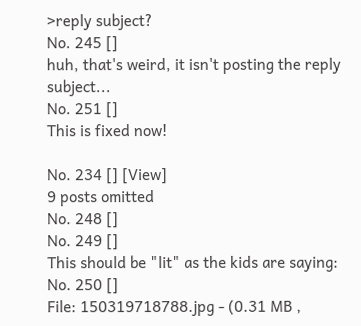>reply subject?
No. 245 []
huh, that's weird, it isn't posting the reply subject...
No. 251 []
This is fixed now!

No. 234 [] [View]
9 posts omitted
No. 248 []
No. 249 []
This should be "lit" as the kids are saying:
No. 250 []
File: 150319718788.jpg - (0.31 MB ,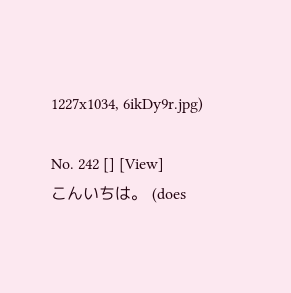1227x1034, 6ikDy9r.jpg)

No. 242 [] [View]
こんいちは。 (does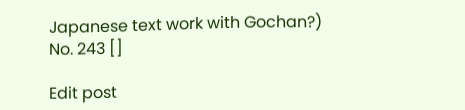Japanese text work with Gochan?)
No. 243 []

Edit post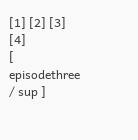[1] [2] [3] [4]
[ episodethree / sup ]